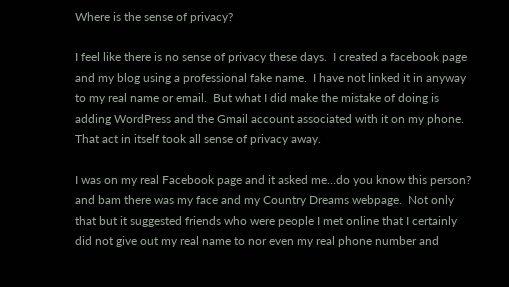Where is the sense of privacy?

I feel like there is no sense of privacy these days.  I created a facebook page and my blog using a professional fake name.  I have not linked it in anyway to my real name or email.  But what I did make the mistake of doing is adding WordPress and the Gmail account associated with it on my phone.  That act in itself took all sense of privacy away.

I was on my real Facebook page and it asked me…do you know this person?  and bam there was my face and my Country Dreams webpage.  Not only that but it suggested friends who were people I met online that I certainly did not give out my real name to nor even my real phone number and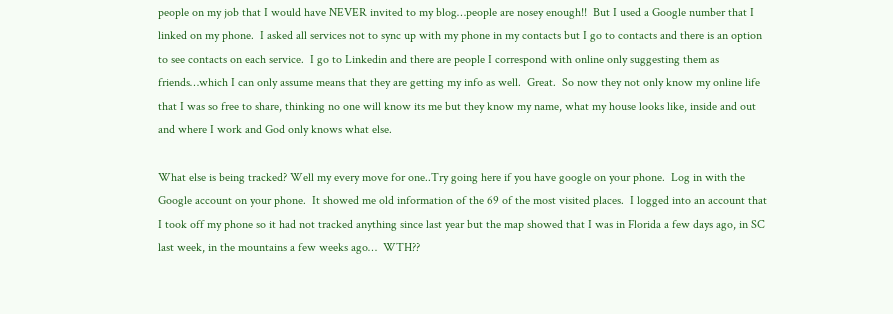people on my job that I would have NEVER invited to my blog…people are nosey enough!!  But I used a Google number that I linked on my phone.  I asked all services not to sync up with my phone in my contacts but I go to contacts and there is an option to see contacts on each service.  I go to Linkedin and there are people I correspond with online only suggesting them as friends…which I can only assume means that they are getting my info as well.  Great.  So now they not only know my online life that I was so free to share, thinking no one will know its me but they know my name, what my house looks like, inside and out and where I work and God only knows what else.

What else is being tracked? Well my every move for one..Try going here if you have google on your phone.  Log in with the Google account on your phone.  It showed me old information of the 69 of the most visited places.  I logged into an account that I took off my phone so it had not tracked anything since last year but the map showed that I was in Florida a few days ago, in SC last week, in the mountains a few weeks ago…  WTH??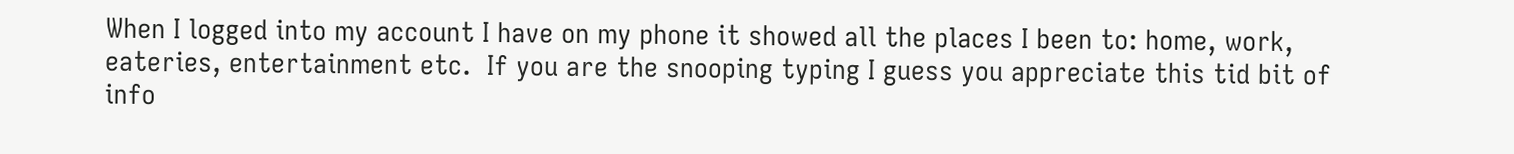When I logged into my account I have on my phone it showed all the places I been to: home, work, eateries, entertainment etc.  If you are the snooping typing I guess you appreciate this tid bit of info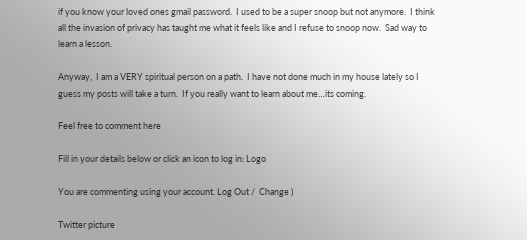if you know your loved ones gmail password.  I used to be a super snoop but not anymore.  I think all the invasion of privacy has taught me what it feels like and I refuse to snoop now.  Sad way to learn a lesson.

Anyway,  I am a VERY spiritual person on a path.  I have not done much in my house lately so I guess my posts will take a turn.  If you really want to learn about me…its coming.

Feel free to comment here

Fill in your details below or click an icon to log in: Logo

You are commenting using your account. Log Out /  Change )

Twitter picture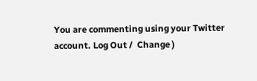You are commenting using your Twitter account. Log Out /  Change )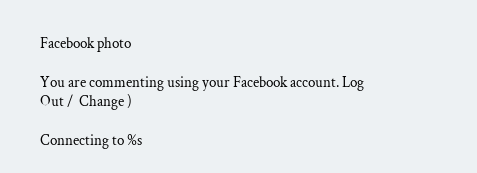Facebook photo

You are commenting using your Facebook account. Log Out /  Change )

Connecting to %s